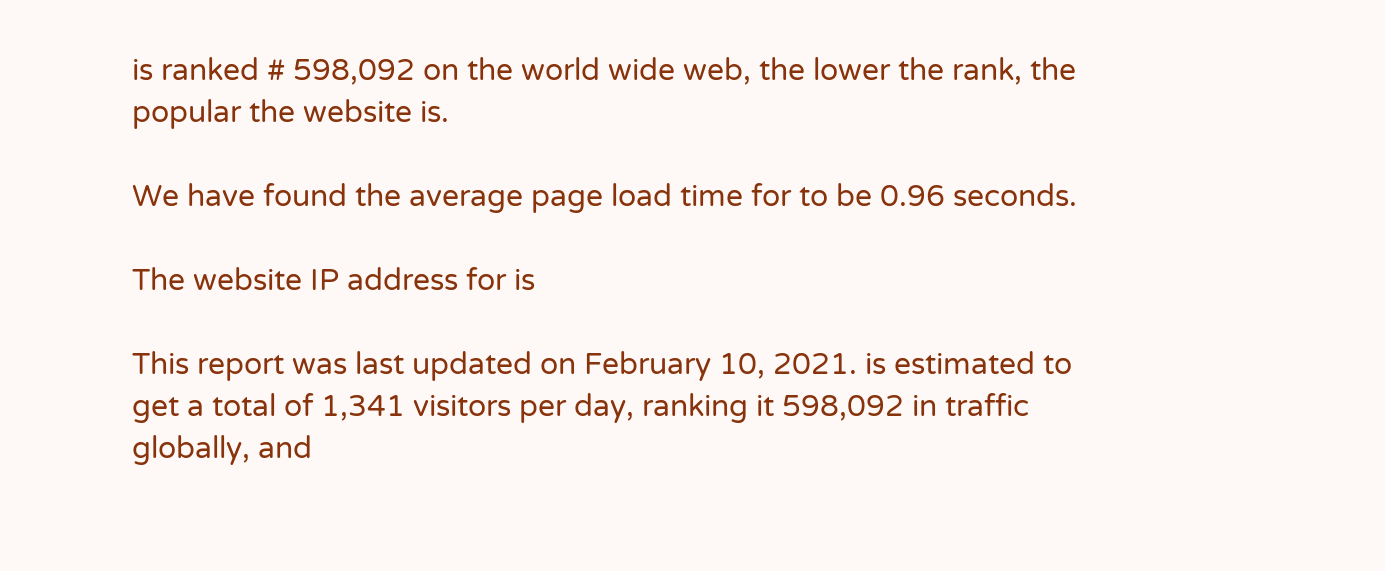is ranked # 598,092 on the world wide web, the lower the rank, the popular the website is.

We have found the average page load time for to be 0.96 seconds.

The website IP address for is

This report was last updated on February 10, 2021. is estimated to get a total of 1,341 visitors per day, ranking it 598,092 in traffic globally, and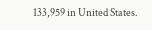133,959 in United States.